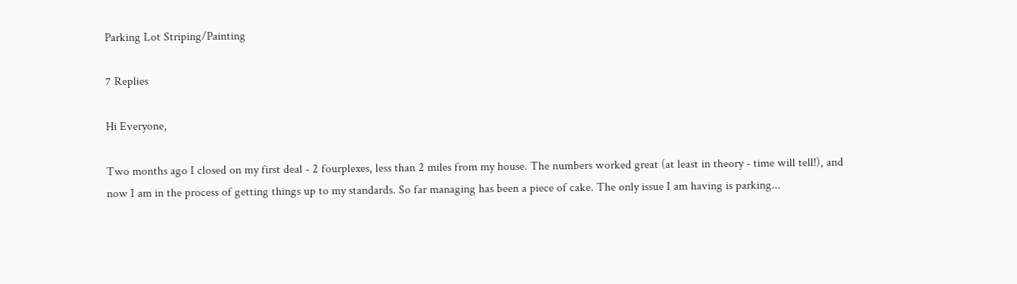Parking Lot Striping/Painting

7 Replies

Hi Everyone,

Two months ago I closed on my first deal - 2 fourplexes, less than 2 miles from my house. The numbers worked great (at least in theory - time will tell!), and now I am in the process of getting things up to my standards. So far managing has been a piece of cake. The only issue I am having is parking...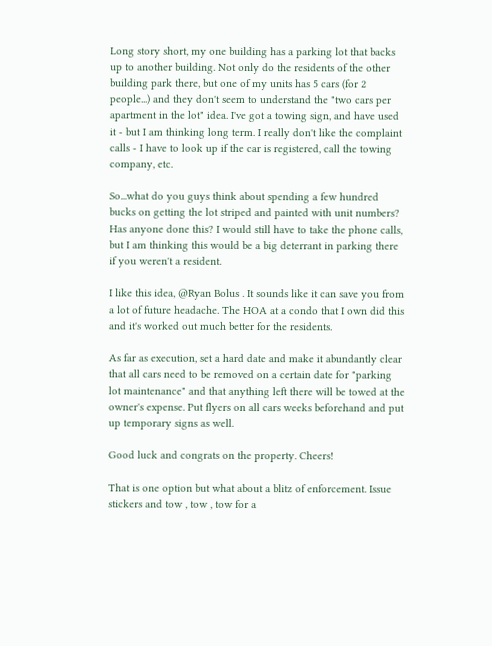Long story short, my one building has a parking lot that backs up to another building. Not only do the residents of the other building park there, but one of my units has 5 cars (for 2 people...) and they don't seem to understand the "two cars per apartment in the lot" idea. I've got a towing sign, and have used it - but I am thinking long term. I really don't like the complaint calls - I have to look up if the car is registered, call the towing company, etc.

So...what do you guys think about spending a few hundred bucks on getting the lot striped and painted with unit numbers? Has anyone done this? I would still have to take the phone calls, but I am thinking this would be a big deterrant in parking there if you weren't a resident.

I like this idea, @Ryan Bolus . It sounds like it can save you from a lot of future headache. The HOA at a condo that I own did this and it's worked out much better for the residents.

As far as execution, set a hard date and make it abundantly clear that all cars need to be removed on a certain date for "parking lot maintenance" and that anything left there will be towed at the owner's expense. Put flyers on all cars weeks beforehand and put up temporary signs as well.

Good luck and congrats on the property. Cheers!

That is one option but what about a blitz of enforcement. Issue stickers and tow , tow , tow for a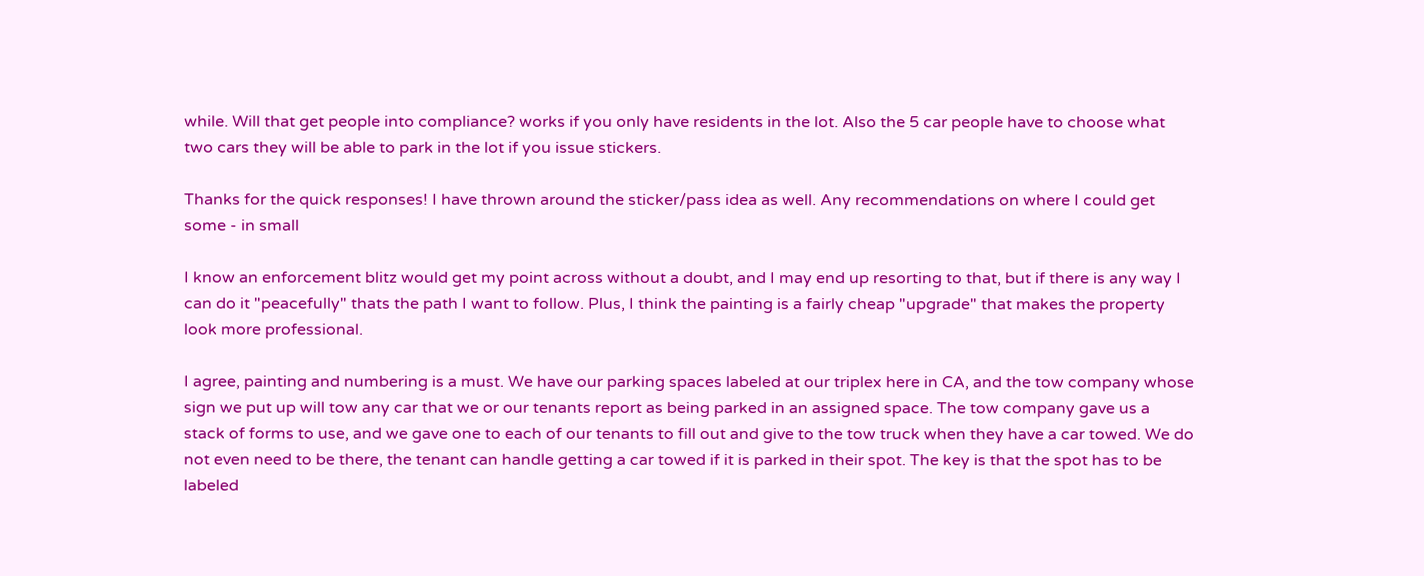while. Will that get people into compliance? works if you only have residents in the lot. Also the 5 car people have to choose what two cars they will be able to park in the lot if you issue stickers.

Thanks for the quick responses! I have thrown around the sticker/pass idea as well. Any recommendations on where I could get some - in small

I know an enforcement blitz would get my point across without a doubt, and I may end up resorting to that, but if there is any way I can do it "peacefully" thats the path I want to follow. Plus, I think the painting is a fairly cheap "upgrade" that makes the property look more professional.

I agree, painting and numbering is a must. We have our parking spaces labeled at our triplex here in CA, and the tow company whose sign we put up will tow any car that we or our tenants report as being parked in an assigned space. The tow company gave us a stack of forms to use, and we gave one to each of our tenants to fill out and give to the tow truck when they have a car towed. We do not even need to be there, the tenant can handle getting a car towed if it is parked in their spot. The key is that the spot has to be labeled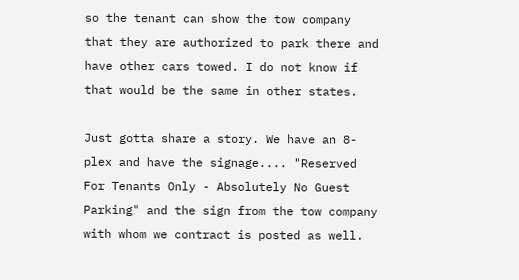so the tenant can show the tow company that they are authorized to park there and have other cars towed. I do not know if that would be the same in other states.

Just gotta share a story. We have an 8-plex and have the signage.... "Reserved For Tenants Only - Absolutely No Guest Parking" and the sign from the tow company with whom we contract is posted as well.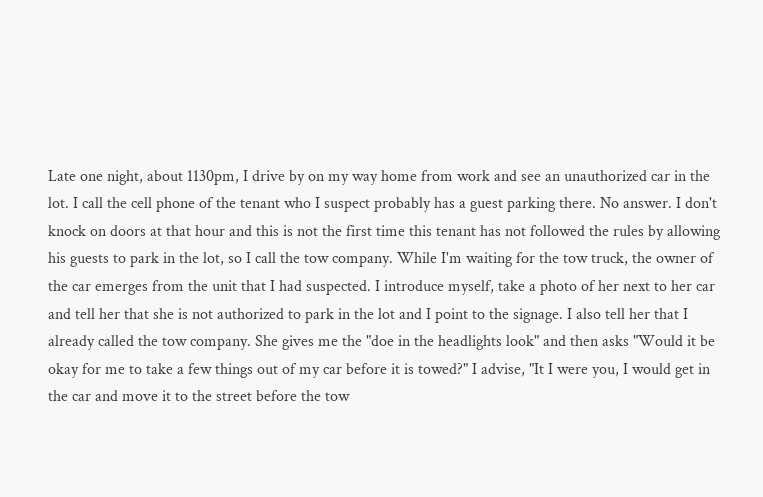Late one night, about 1130pm, I drive by on my way home from work and see an unauthorized car in the lot. I call the cell phone of the tenant who I suspect probably has a guest parking there. No answer. I don't knock on doors at that hour and this is not the first time this tenant has not followed the rules by allowing his guests to park in the lot, so I call the tow company. While I'm waiting for the tow truck, the owner of the car emerges from the unit that I had suspected. I introduce myself, take a photo of her next to her car and tell her that she is not authorized to park in the lot and I point to the signage. I also tell her that I already called the tow company. She gives me the "doe in the headlights look" and then asks "Would it be okay for me to take a few things out of my car before it is towed?" I advise, "It I were you, I would get in the car and move it to the street before the tow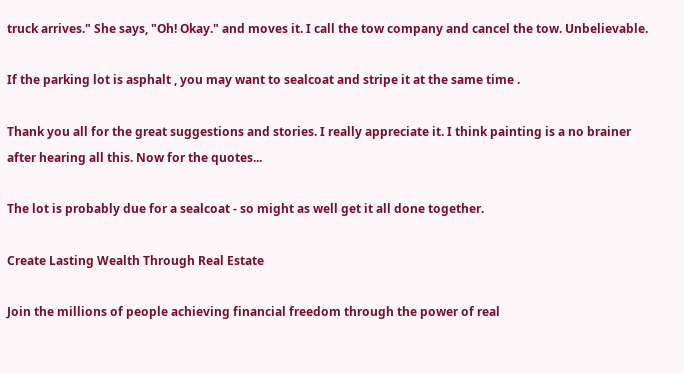truck arrives." She says, "Oh! Okay." and moves it. I call the tow company and cancel the tow. Unbelievable.

If the parking lot is asphalt , you may want to sealcoat and stripe it at the same time .

Thank you all for the great suggestions and stories. I really appreciate it. I think painting is a no brainer after hearing all this. Now for the quotes...

The lot is probably due for a sealcoat - so might as well get it all done together.

Create Lasting Wealth Through Real Estate

Join the millions of people achieving financial freedom through the power of real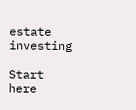estate investing

Start here